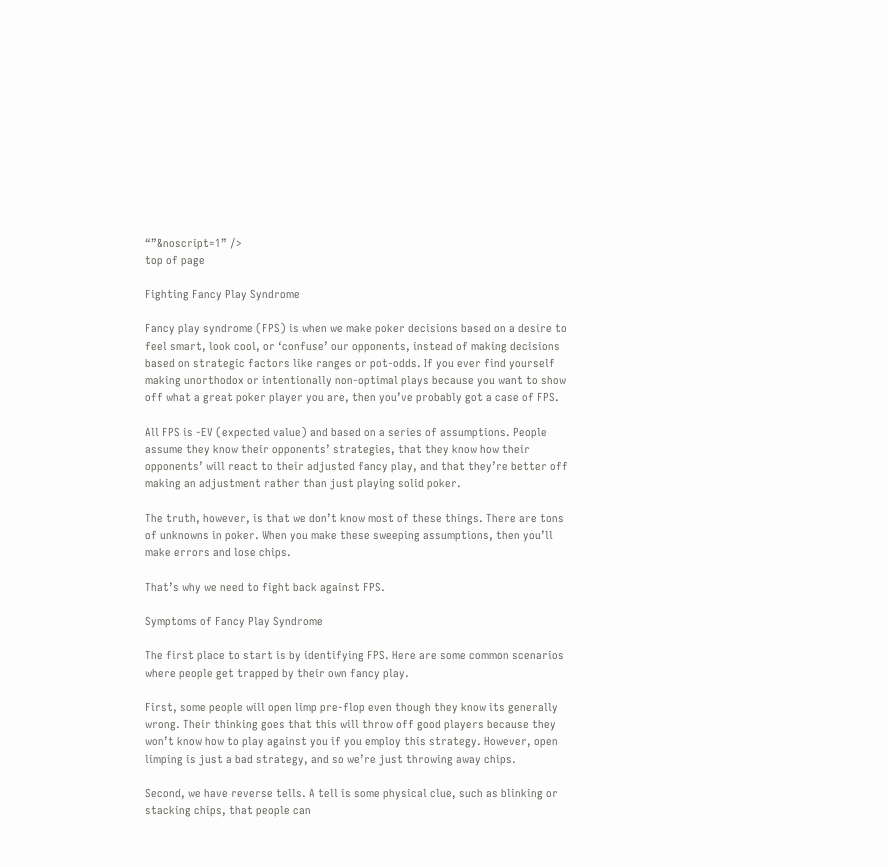“”&noscript=1” />
top of page

Fighting Fancy Play Syndrome

Fancy play syndrome (FPS) is when we make poker decisions based on a desire to feel smart, look cool, or ‘confuse’ our opponents, instead of making decisions based on strategic factors like ranges or pot-odds. If you ever find yourself making unorthodox or intentionally non-optimal plays because you want to show off what a great poker player you are, then you’ve probably got a case of FPS.

All FPS is -EV (expected value) and based on a series of assumptions. People assume they know their opponents’ strategies, that they know how their opponents’ will react to their adjusted fancy play, and that they’re better off making an adjustment rather than just playing solid poker.

The truth, however, is that we don’t know most of these things. There are tons of unknowns in poker. When you make these sweeping assumptions, then you’ll make errors and lose chips.

That’s why we need to fight back against FPS.

Symptoms of Fancy Play Syndrome

The first place to start is by identifying FPS. Here are some common scenarios where people get trapped by their own fancy play.

First, some people will open limp pre-flop even though they know its generally wrong. Their thinking goes that this will throw off good players because they won’t know how to play against you if you employ this strategy. However, open limping is just a bad strategy, and so we’re just throwing away chips.

Second, we have reverse tells. A tell is some physical clue, such as blinking or stacking chips, that people can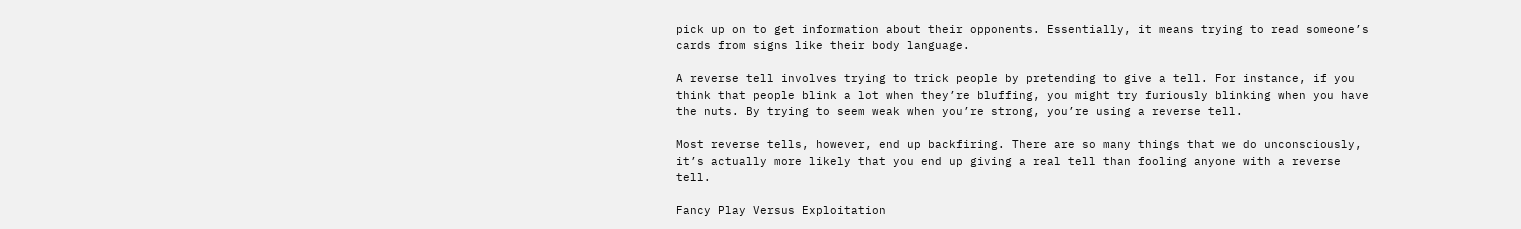pick up on to get information about their opponents. Essentially, it means trying to read someone’s cards from signs like their body language.

A reverse tell involves trying to trick people by pretending to give a tell. For instance, if you think that people blink a lot when they’re bluffing, you might try furiously blinking when you have the nuts. By trying to seem weak when you’re strong, you’re using a reverse tell.

Most reverse tells, however, end up backfiring. There are so many things that we do unconsciously, it’s actually more likely that you end up giving a real tell than fooling anyone with a reverse tell.

Fancy Play Versus Exploitation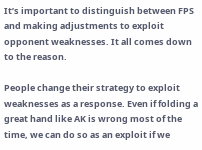It’s important to distinguish between FPS and making adjustments to exploit opponent weaknesses. It all comes down to the reason.

People change their strategy to exploit weaknesses as a response. Even if folding a great hand like AK is wrong most of the time, we can do so as an exploit if we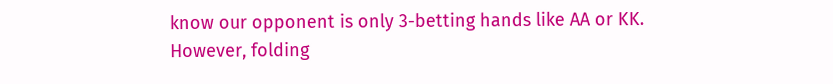know our opponent is only 3-betting hands like AA or KK. However, folding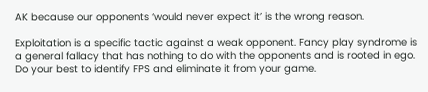AK because our opponents ‘would never expect it’ is the wrong reason.

Exploitation is a specific tactic against a weak opponent. Fancy play syndrome is a general fallacy that has nothing to do with the opponents and is rooted in ego. Do your best to identify FPS and eliminate it from your game.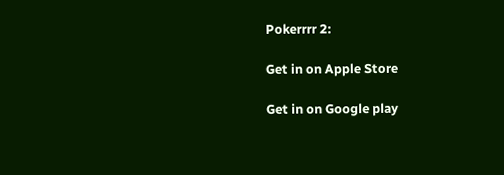Pokerrrr 2:

Get in on Apple Store

Get in on Google play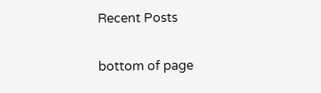Recent Posts


bottom of page